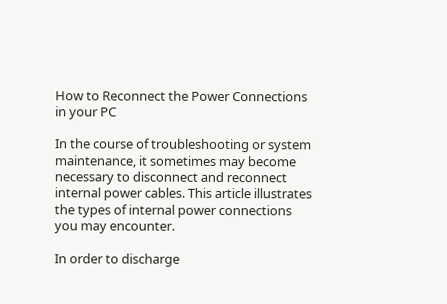How to Reconnect the Power Connections in your PC

In the course of troubleshooting or system maintenance, it sometimes may become necessary to disconnect and reconnect internal power cables. This article illustrates the types of internal power connections you may encounter.

In order to discharge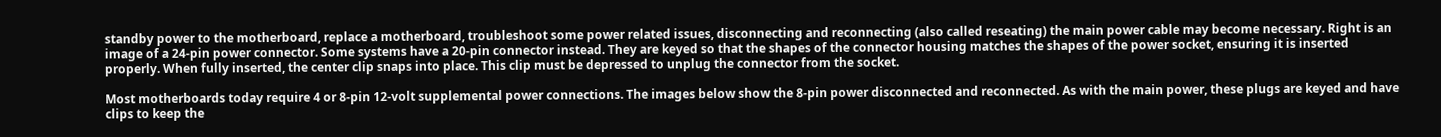standby power to the motherboard, replace a motherboard, troubleshoot some power related issues, disconnecting and reconnecting (also called reseating) the main power cable may become necessary. Right is an image of a 24-pin power connector. Some systems have a 20-pin connector instead. They are keyed so that the shapes of the connector housing matches the shapes of the power socket, ensuring it is inserted properly. When fully inserted, the center clip snaps into place. This clip must be depressed to unplug the connector from the socket.

Most motherboards today require 4 or 8-pin 12-volt supplemental power connections. The images below show the 8-pin power disconnected and reconnected. As with the main power, these plugs are keyed and have clips to keep the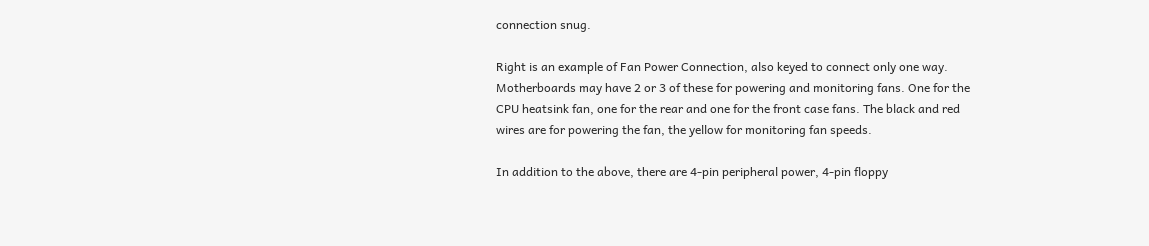connection snug.

Right is an example of Fan Power Connection, also keyed to connect only one way. Motherboards may have 2 or 3 of these for powering and monitoring fans. One for the CPU heatsink fan, one for the rear and one for the front case fans. The black and red wires are for powering the fan, the yellow for monitoring fan speeds.

In addition to the above, there are 4-pin peripheral power, 4-pin floppy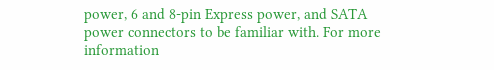power, 6 and 8-pin Express power, and SATA power connectors to be familiar with. For more information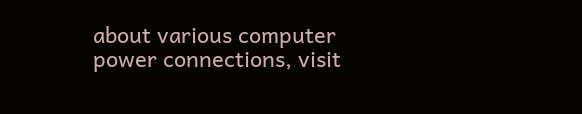about various computer power connections, visit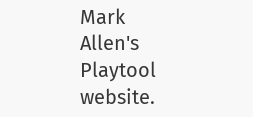Mark Allen's Playtool website.